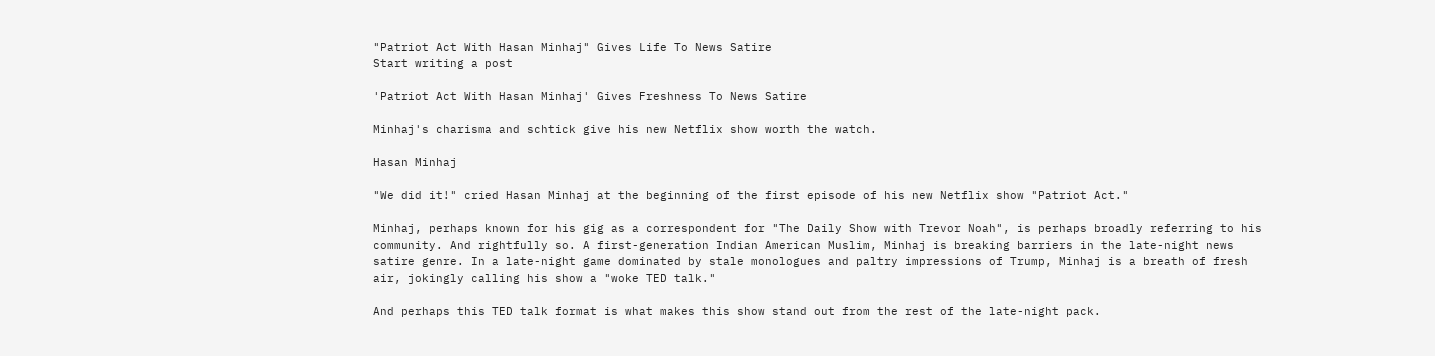"Patriot Act With Hasan Minhaj" Gives Life To News Satire
Start writing a post

'Patriot Act With Hasan Minhaj' Gives Freshness To News Satire

Minhaj's charisma and schtick give his new Netflix show worth the watch.

Hasan Minhaj

"We did it!" cried Hasan Minhaj at the beginning of the first episode of his new Netflix show "Patriot Act."

Minhaj, perhaps known for his gig as a correspondent for "The Daily Show with Trevor Noah", is perhaps broadly referring to his community. And rightfully so. A first-generation Indian American Muslim, Minhaj is breaking barriers in the late-night news satire genre. In a late-night game dominated by stale monologues and paltry impressions of Trump, Minhaj is a breath of fresh air, jokingly calling his show a "woke TED talk."

And perhaps this TED talk format is what makes this show stand out from the rest of the late-night pack.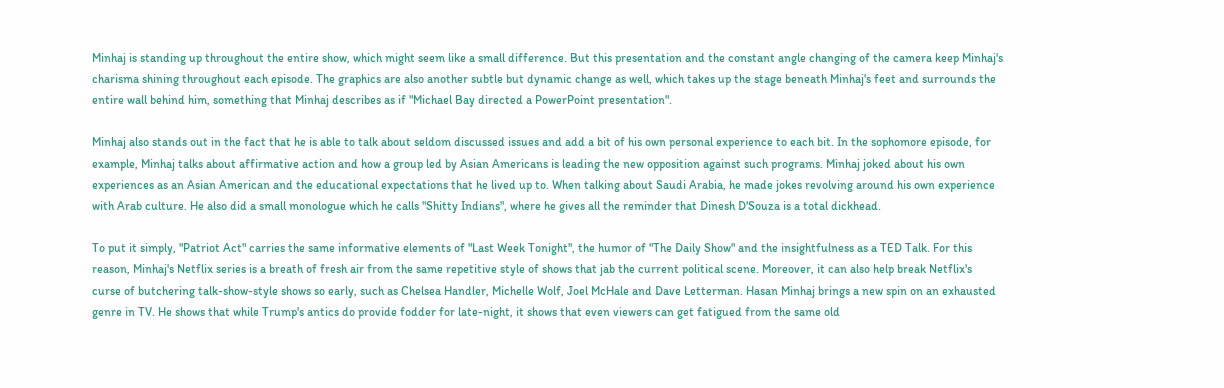Minhaj is standing up throughout the entire show, which might seem like a small difference. But this presentation and the constant angle changing of the camera keep Minhaj's charisma shining throughout each episode. The graphics are also another subtle but dynamic change as well, which takes up the stage beneath Minhaj's feet and surrounds the entire wall behind him, something that Minhaj describes as if "Michael Bay directed a PowerPoint presentation".

Minhaj also stands out in the fact that he is able to talk about seldom discussed issues and add a bit of his own personal experience to each bit. In the sophomore episode, for example, Minhaj talks about affirmative action and how a group led by Asian Americans is leading the new opposition against such programs. Minhaj joked about his own experiences as an Asian American and the educational expectations that he lived up to. When talking about Saudi Arabia, he made jokes revolving around his own experience with Arab culture. He also did a small monologue which he calls "Shitty Indians", where he gives all the reminder that Dinesh D'Souza is a total dickhead.

To put it simply, "Patriot Act" carries the same informative elements of "Last Week Tonight", the humor of "The Daily Show" and the insightfulness as a TED Talk. For this reason, Minhaj's Netflix series is a breath of fresh air from the same repetitive style of shows that jab the current political scene. Moreover, it can also help break Netflix's curse of butchering talk-show-style shows so early, such as Chelsea Handler, Michelle Wolf, Joel McHale and Dave Letterman. Hasan Minhaj brings a new spin on an exhausted genre in TV. He shows that while Trump's antics do provide fodder for late-night, it shows that even viewers can get fatigued from the same old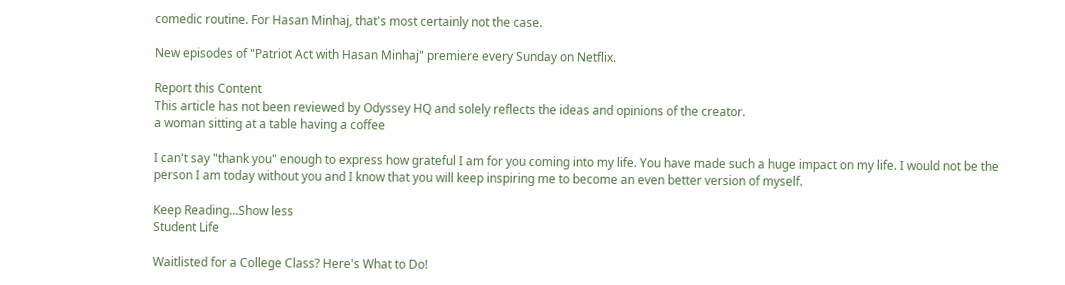comedic routine. For Hasan Minhaj, that's most certainly not the case.

New episodes of "Patriot Act with Hasan Minhaj" premiere every Sunday on Netflix.

Report this Content
This article has not been reviewed by Odyssey HQ and solely reflects the ideas and opinions of the creator.
a woman sitting at a table having a coffee

I can't say "thank you" enough to express how grateful I am for you coming into my life. You have made such a huge impact on my life. I would not be the person I am today without you and I know that you will keep inspiring me to become an even better version of myself.

Keep Reading...Show less
Student Life

Waitlisted for a College Class? Here's What to Do!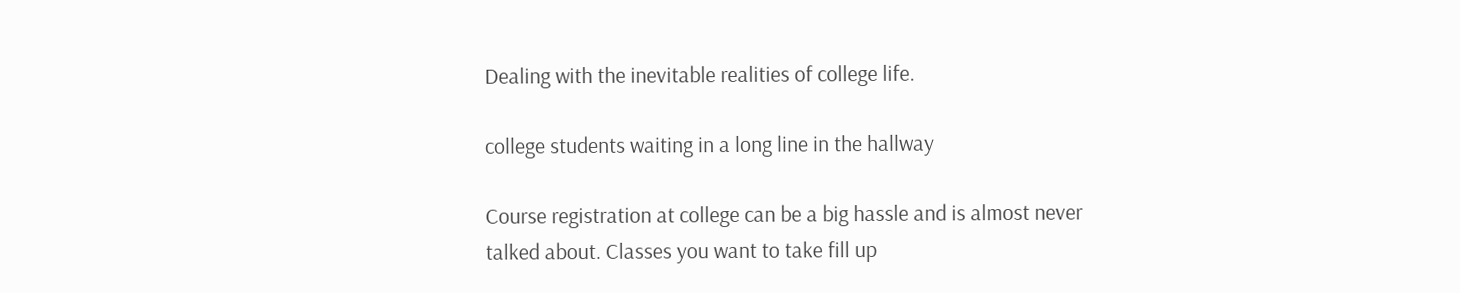Dealing with the inevitable realities of college life.

college students waiting in a long line in the hallway

Course registration at college can be a big hassle and is almost never talked about. Classes you want to take fill up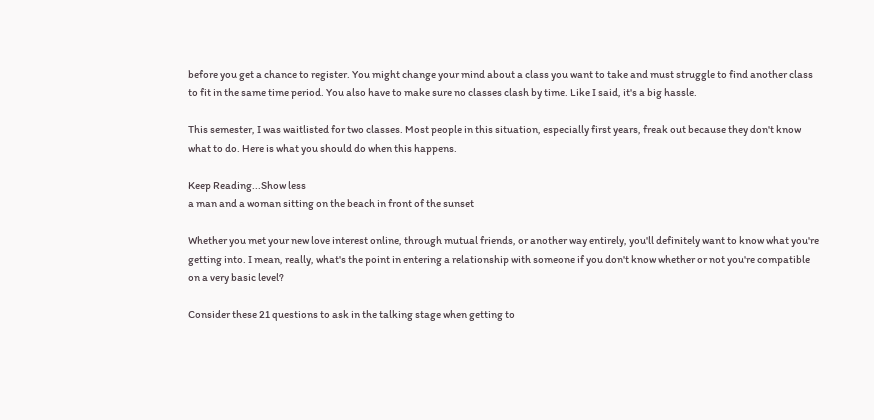before you get a chance to register. You might change your mind about a class you want to take and must struggle to find another class to fit in the same time period. You also have to make sure no classes clash by time. Like I said, it's a big hassle.

This semester, I was waitlisted for two classes. Most people in this situation, especially first years, freak out because they don't know what to do. Here is what you should do when this happens.

Keep Reading...Show less
a man and a woman sitting on the beach in front of the sunset

Whether you met your new love interest online, through mutual friends, or another way entirely, you'll definitely want to know what you're getting into. I mean, really, what's the point in entering a relationship with someone if you don't know whether or not you're compatible on a very basic level?

Consider these 21 questions to ask in the talking stage when getting to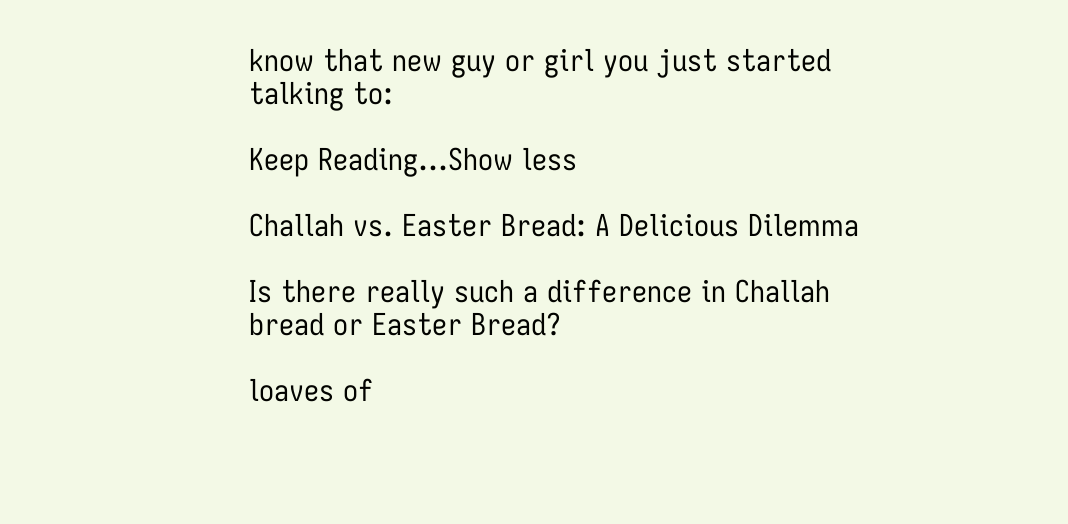know that new guy or girl you just started talking to:

Keep Reading...Show less

Challah vs. Easter Bread: A Delicious Dilemma

Is there really such a difference in Challah bread or Easter Bread?

loaves of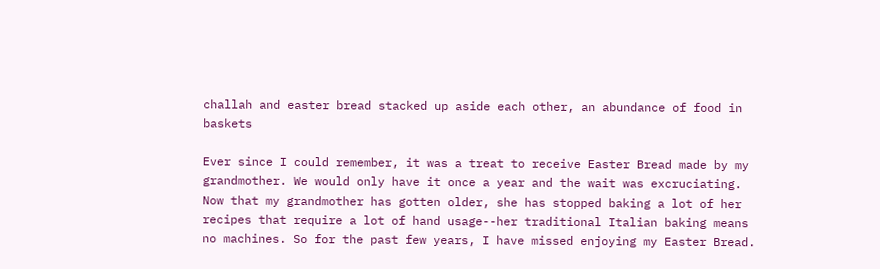challah and easter bread stacked up aside each other, an abundance of food in baskets

Ever since I could remember, it was a treat to receive Easter Bread made by my grandmother. We would only have it once a year and the wait was excruciating. Now that my grandmother has gotten older, she has stopped baking a lot of her recipes that require a lot of hand usage--her traditional Italian baking means no machines. So for the past few years, I have missed enjoying my Easter Bread.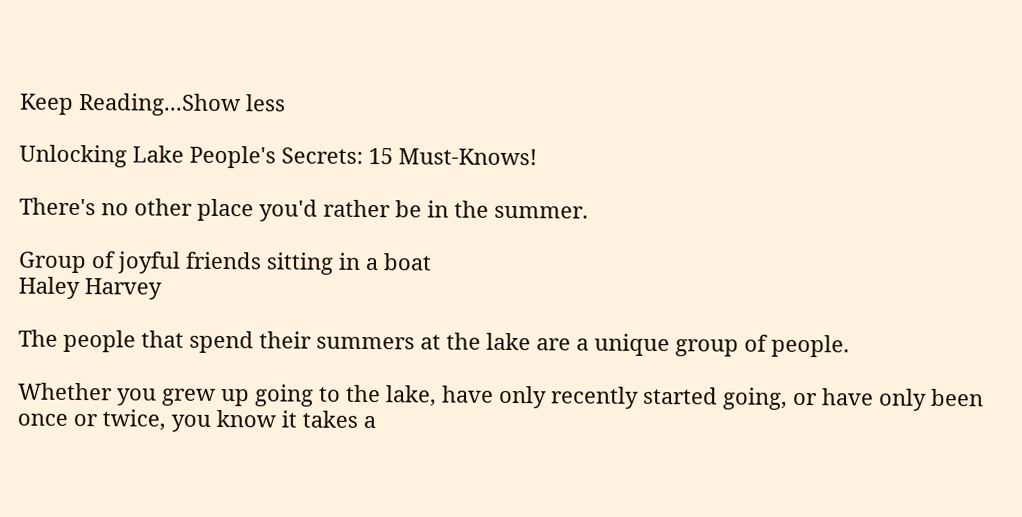Keep Reading...Show less

Unlocking Lake People's Secrets: 15 Must-Knows!

There's no other place you'd rather be in the summer.

Group of joyful friends sitting in a boat
Haley Harvey

The people that spend their summers at the lake are a unique group of people.

Whether you grew up going to the lake, have only recently started going, or have only been once or twice, you know it takes a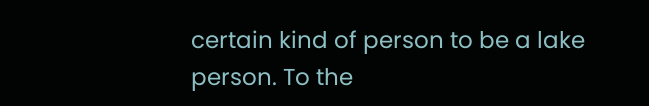certain kind of person to be a lake person. To the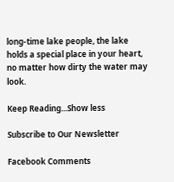long-time lake people, the lake holds a special place in your heart, no matter how dirty the water may look.

Keep Reading...Show less

Subscribe to Our Newsletter

Facebook Comments